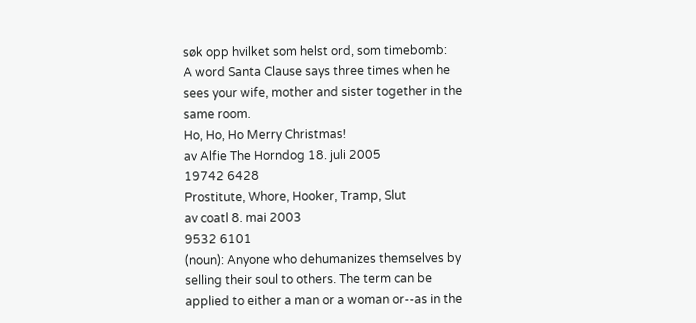søk opp hvilket som helst ord, som timebomb:
A word Santa Clause says three times when he sees your wife, mother and sister together in the same room.
Ho, Ho, Ho Merry Christmas!
av Alfie The Horndog 18. juli 2005
19742 6428
Prostitute, Whore, Hooker, Tramp, Slut
av coatl 8. mai 2003
9532 6101
(noun): Anyone who dehumanizes themselves by selling their soul to others. The term can be applied to either a man or a woman or--as in the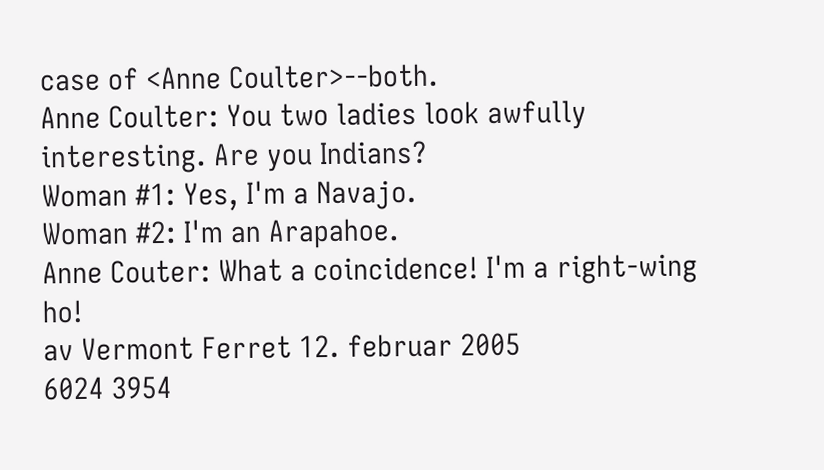case of <Anne Coulter>--both.
Anne Coulter: You two ladies look awfully interesting. Are you Indians?
Woman #1: Yes, I'm a Navajo.
Woman #2: I'm an Arapahoe.
Anne Couter: What a coincidence! I'm a right-wing ho!
av Vermont Ferret 12. februar 2005
6024 3954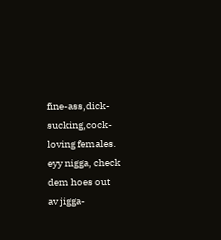fine-ass,dick-sucking,cock-loving females.
eyy nigga, check dem hoes out
av jigga-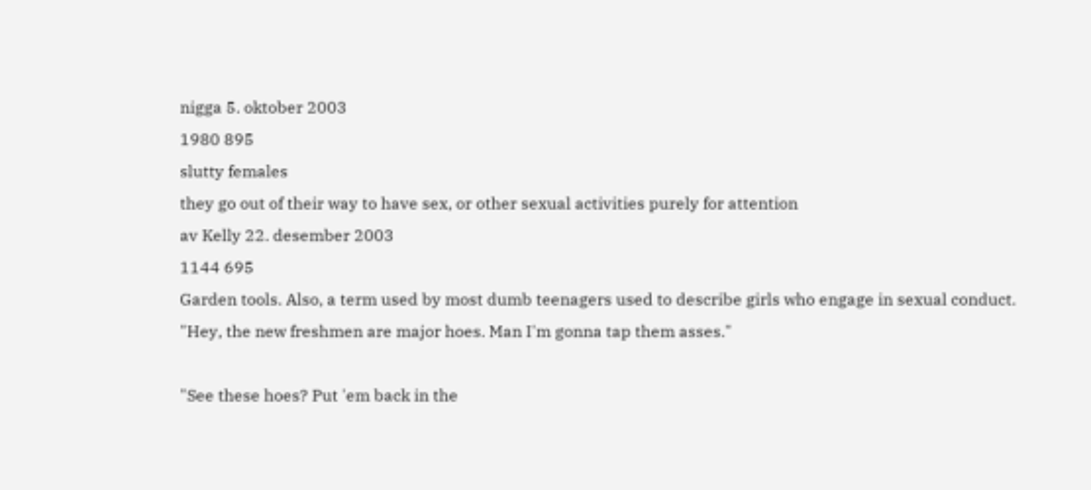nigga 5. oktober 2003
1980 895
slutty females
they go out of their way to have sex, or other sexual activities purely for attention
av Kelly 22. desember 2003
1144 695
Garden tools. Also, a term used by most dumb teenagers used to describe girls who engage in sexual conduct.
"Hey, the new freshmen are major hoes. Man I'm gonna tap them asses."

"See these hoes? Put 'em back in the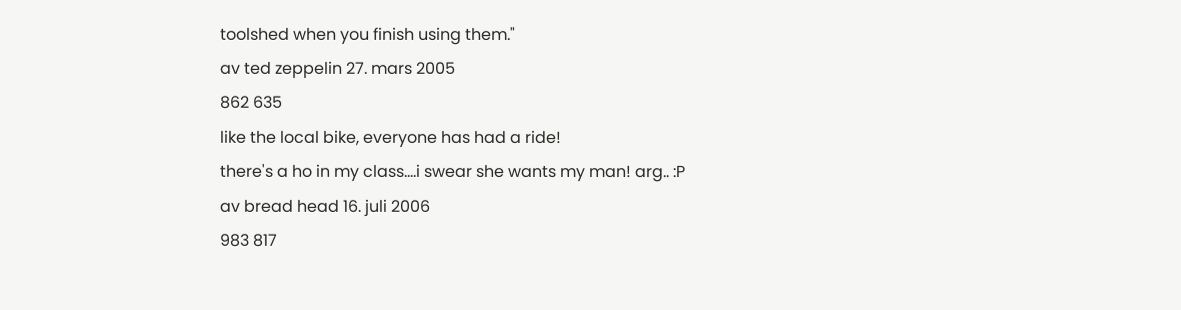toolshed when you finish using them."
av ted zeppelin 27. mars 2005
862 635
like the local bike, everyone has had a ride!
there's a ho in my class....i swear she wants my man! arg.. :P
av bread head 16. juli 2006
983 817